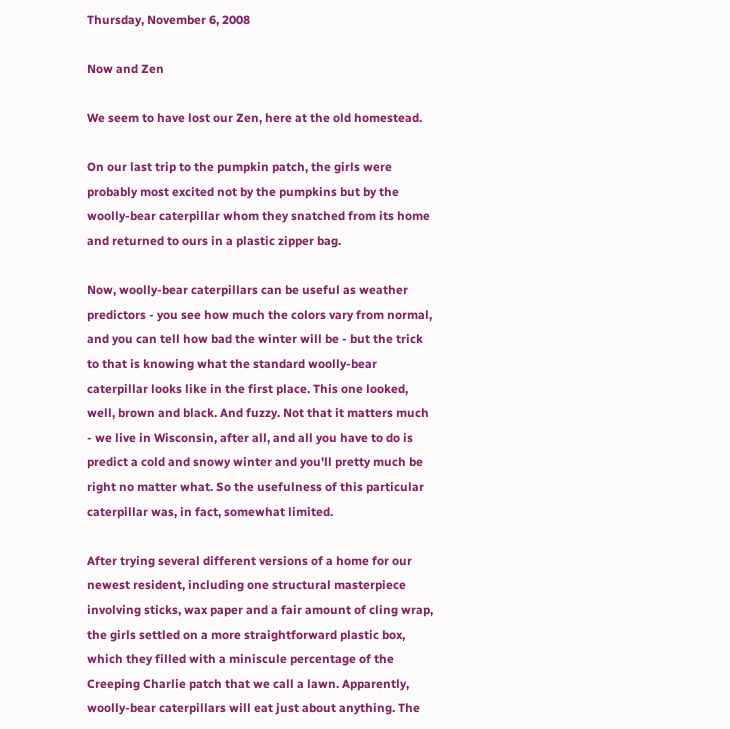Thursday, November 6, 2008

Now and Zen

We seem to have lost our Zen, here at the old homestead.

On our last trip to the pumpkin patch, the girls were probably most excited not by the pumpkins but by the woolly-bear caterpillar whom they snatched from its home and returned to ours in a plastic zipper bag.

Now, woolly-bear caterpillars can be useful as weather predictors - you see how much the colors vary from normal, and you can tell how bad the winter will be - but the trick to that is knowing what the standard woolly-bear caterpillar looks like in the first place. This one looked, well, brown and black. And fuzzy. Not that it matters much - we live in Wisconsin, after all, and all you have to do is predict a cold and snowy winter and you'll pretty much be right no matter what. So the usefulness of this particular caterpillar was, in fact, somewhat limited.

After trying several different versions of a home for our newest resident, including one structural masterpiece involving sticks, wax paper and a fair amount of cling wrap, the girls settled on a more straightforward plastic box, which they filled with a miniscule percentage of the Creeping Charlie patch that we call a lawn. Apparently, woolly-bear caterpillars will eat just about anything. The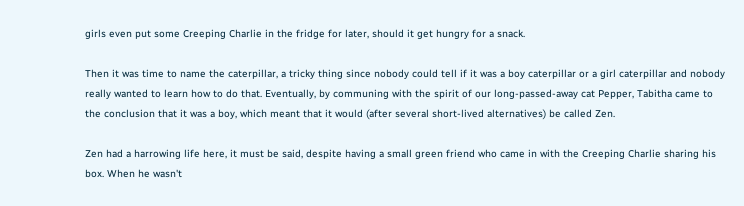girls even put some Creeping Charlie in the fridge for later, should it get hungry for a snack.

Then it was time to name the caterpillar, a tricky thing since nobody could tell if it was a boy caterpillar or a girl caterpillar and nobody really wanted to learn how to do that. Eventually, by communing with the spirit of our long-passed-away cat Pepper, Tabitha came to the conclusion that it was a boy, which meant that it would (after several short-lived alternatives) be called Zen.

Zen had a harrowing life here, it must be said, despite having a small green friend who came in with the Creeping Charlie sharing his box. When he wasn't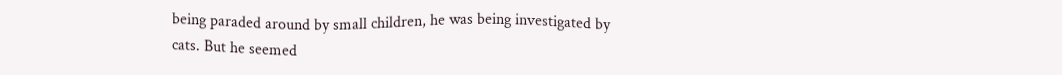being paraded around by small children, he was being investigated by cats. But he seemed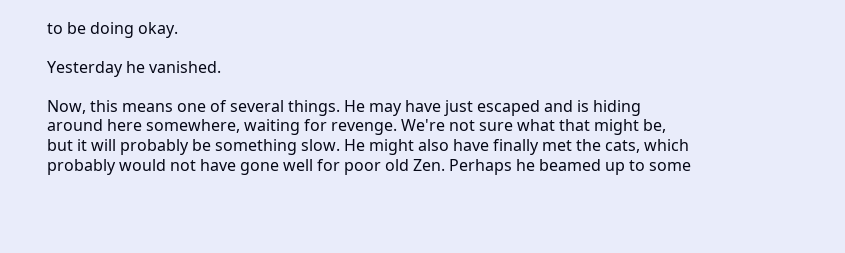to be doing okay.

Yesterday he vanished.

Now, this means one of several things. He may have just escaped and is hiding around here somewhere, waiting for revenge. We're not sure what that might be, but it will probably be something slow. He might also have finally met the cats, which probably would not have gone well for poor old Zen. Perhaps he beamed up to some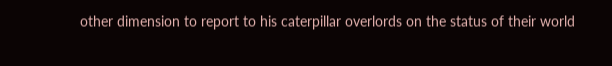other dimension to report to his caterpillar overlords on the status of their world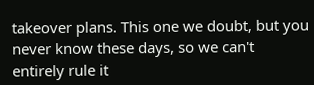takeover plans. This one we doubt, but you never know these days, so we can't entirely rule it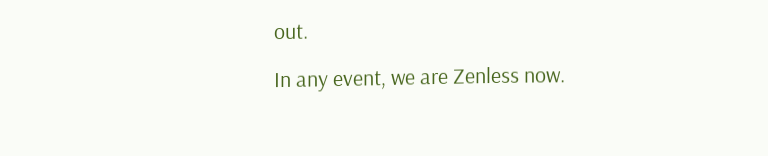out.

In any event, we are Zenless now.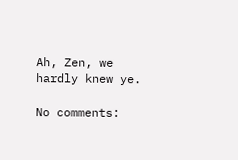Ah, Zen, we hardly knew ye.

No comments: